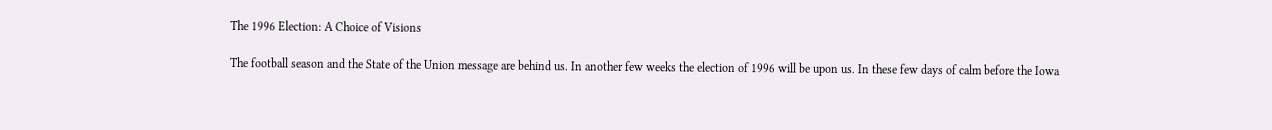The 1996 Election: A Choice of Visions

The football season and the State of the Union message are behind us. In another few weeks the election of 1996 will be upon us. In these few days of calm before the Iowa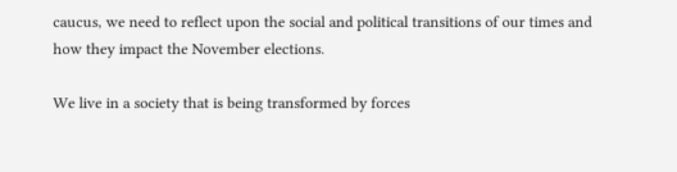caucus, we need to reflect upon the social and political transitions of our times and how they impact the November elections.

We live in a society that is being transformed by forces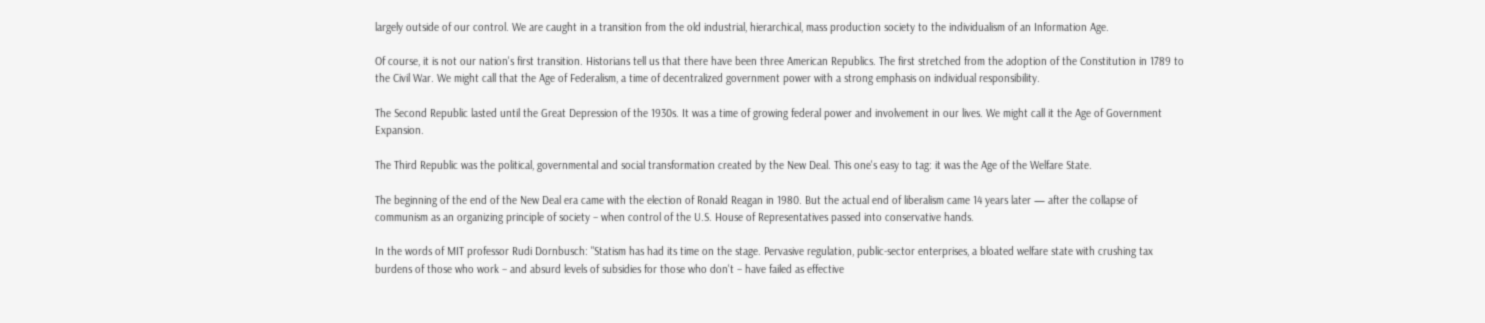largely outside of our control. We are caught in a transition from the old industrial, hierarchical, mass production society to the individualism of an Information Age.

Of course, it is not our nation's first transition. Historians tell us that there have been three American Republics. The first stretched from the adoption of the Constitution in 1789 to the Civil War. We might call that the Age of Federalism, a time of decentralized government power with a strong emphasis on individual responsibility.

The Second Republic lasted until the Great Depression of the 1930s. It was a time of growing federal power and involvement in our lives. We might call it the Age of Government Expansion.

The Third Republic was the political, governmental and social transformation created by the New Deal. This one's easy to tag: it was the Age of the Welfare State.

The beginning of the end of the New Deal era came with the election of Ronald Reagan in 1980. But the actual end of liberalism came 14 years later — after the collapse of communism as an organizing principle of society – when control of the U.S. House of Representatives passed into conservative hands.

In the words of MIT professor Rudi Dornbusch: "Statism has had its time on the stage. Pervasive regulation, public-sector enterprises, a bloated welfare state with crushing tax burdens of those who work – and absurd levels of subsidies for those who don't – have failed as effective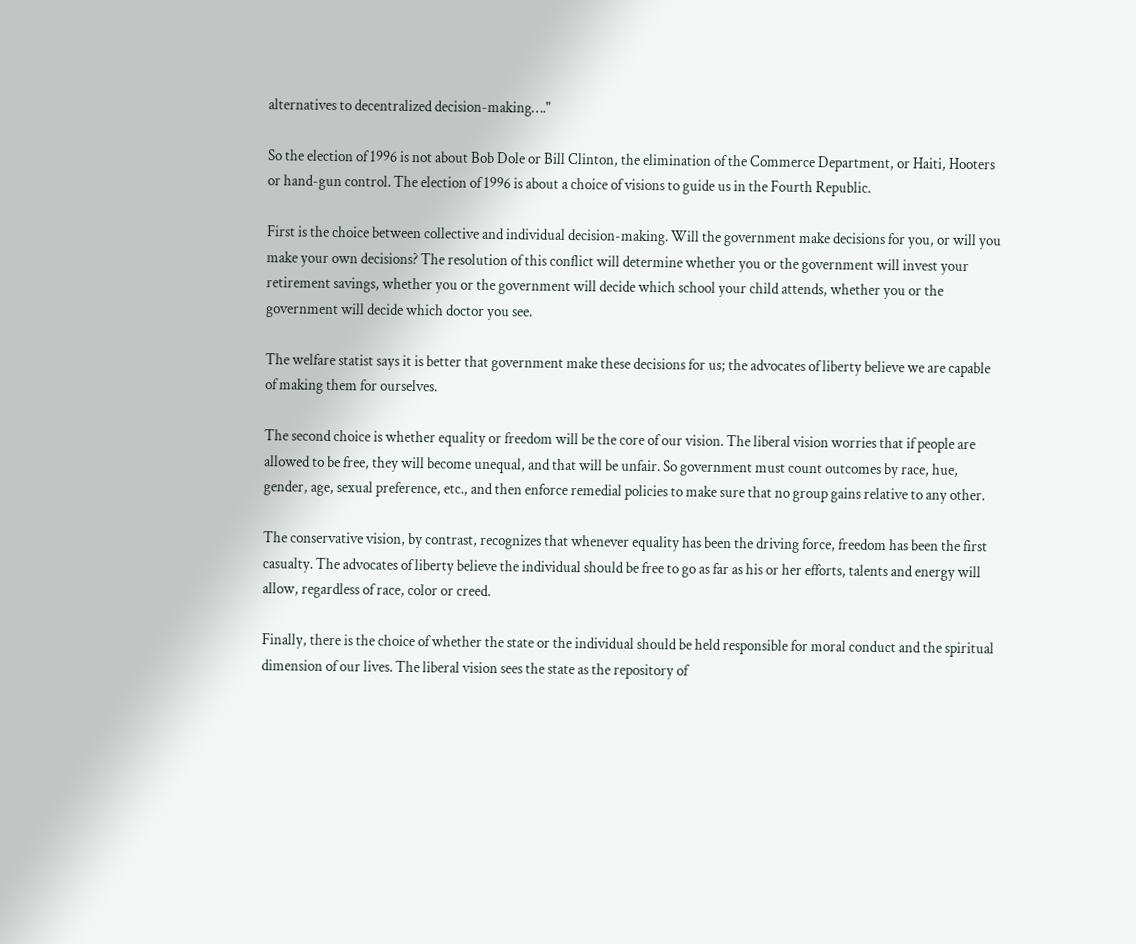alternatives to decentralized decision-making…."

So the election of 1996 is not about Bob Dole or Bill Clinton, the elimination of the Commerce Department, or Haiti, Hooters or hand-gun control. The election of 1996 is about a choice of visions to guide us in the Fourth Republic.

First is the choice between collective and individual decision-making. Will the government make decisions for you, or will you make your own decisions? The resolution of this conflict will determine whether you or the government will invest your retirement savings, whether you or the government will decide which school your child attends, whether you or the government will decide which doctor you see.

The welfare statist says it is better that government make these decisions for us; the advocates of liberty believe we are capable of making them for ourselves.

The second choice is whether equality or freedom will be the core of our vision. The liberal vision worries that if people are allowed to be free, they will become unequal, and that will be unfair. So government must count outcomes by race, hue, gender, age, sexual preference, etc., and then enforce remedial policies to make sure that no group gains relative to any other.

The conservative vision, by contrast, recognizes that whenever equality has been the driving force, freedom has been the first casualty. The advocates of liberty believe the individual should be free to go as far as his or her efforts, talents and energy will allow, regardless of race, color or creed.

Finally, there is the choice of whether the state or the individual should be held responsible for moral conduct and the spiritual dimension of our lives. The liberal vision sees the state as the repository of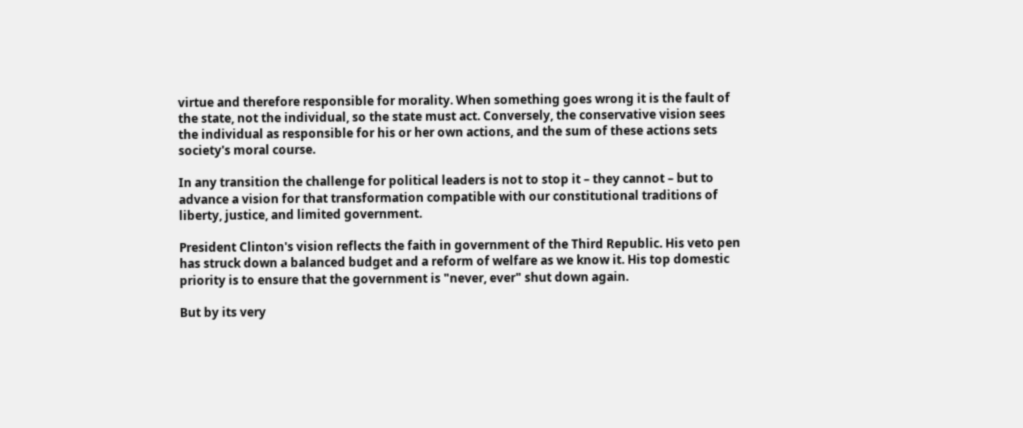virtue and therefore responsible for morality. When something goes wrong it is the fault of the state, not the individual, so the state must act. Conversely, the conservative vision sees the individual as responsible for his or her own actions, and the sum of these actions sets society's moral course.

In any transition the challenge for political leaders is not to stop it – they cannot – but to advance a vision for that transformation compatible with our constitutional traditions of liberty, justice, and limited government.

President Clinton's vision reflects the faith in government of the Third Republic. His veto pen has struck down a balanced budget and a reform of welfare as we know it. His top domestic priority is to ensure that the government is "never, ever" shut down again.

But by its very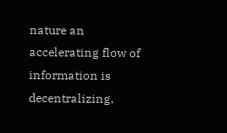nature an accelerating flow of information is decentralizing,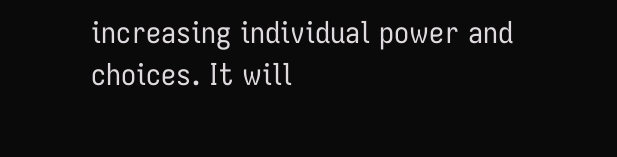increasing individual power and choices. It will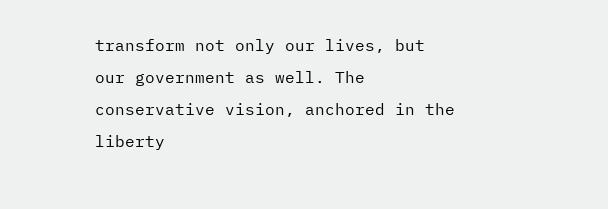transform not only our lives, but our government as well. The conservative vision, anchored in the liberty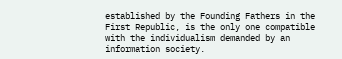established by the Founding Fathers in the First Republic, is the only one compatible with the individualism demanded by an information society.